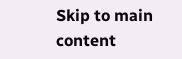Skip to main content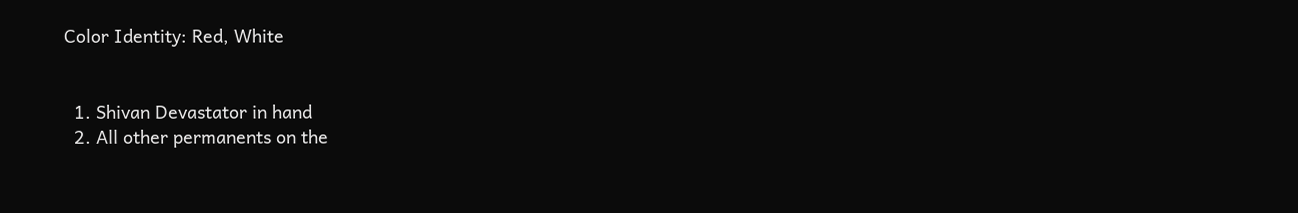Color Identity: Red, White


  1. Shivan Devastator in hand
  2. All other permanents on the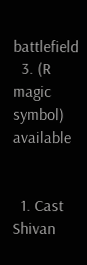battlefield
  3. (R magic symbol)   available


  1. Cast Shivan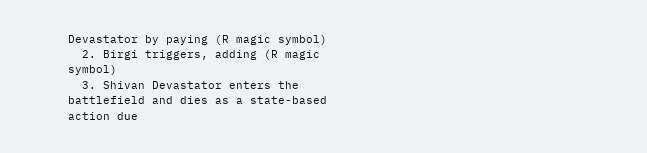Devastator by paying (R magic symbol)
  2. Birgi triggers, adding (R magic symbol)
  3. Shivan Devastator enters the battlefield and dies as a state-based action due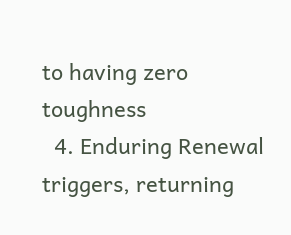to having zero toughness
  4. Enduring Renewal triggers, returning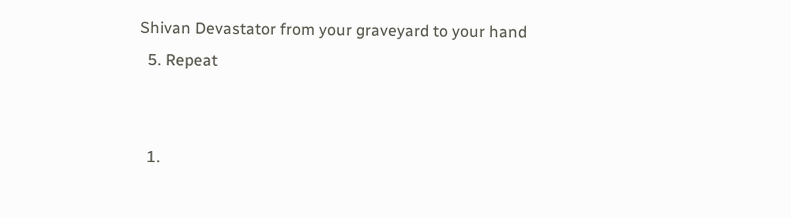Shivan Devastator from your graveyard to your hand
  5. Repeat


  1.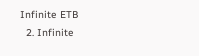Infinite ETB
  2. Infinite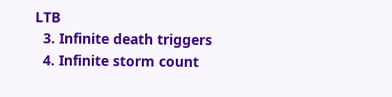LTB
  3. Infinite death triggers
  4. Infinite storm count